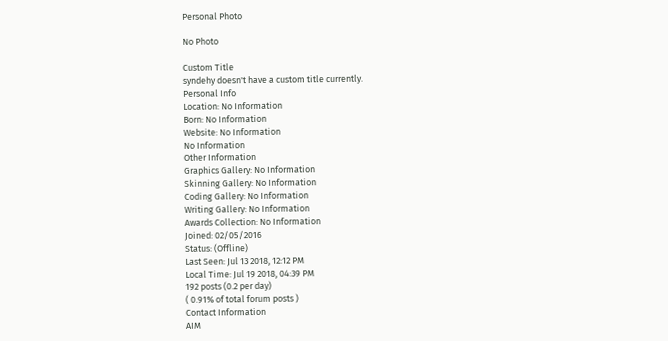Personal Photo

No Photo

Custom Title
syndehy doesn't have a custom title currently.
Personal Info
Location: No Information
Born: No Information
Website: No Information
No Information
Other Information
Graphics Gallery: No Information
Skinning Gallery: No Information
Coding Gallery: No Information
Writing Gallery: No Information
Awards Collection: No Information
Joined: 02/05/2016
Status: (Offline)
Last Seen: Jul 13 2018, 12:12 PM
Local Time: Jul 19 2018, 04:39 PM
192 posts (0.2 per day)
( 0.91% of total forum posts )
Contact Information
AIM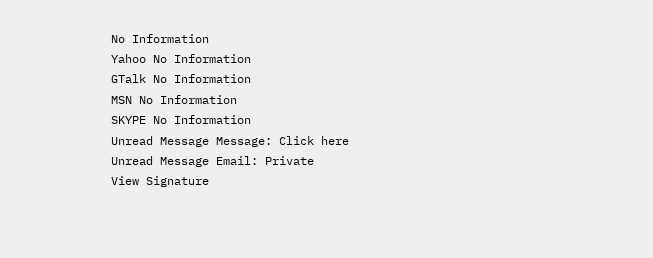No Information
Yahoo No Information
GTalk No Information
MSN No Information
SKYPE No Information
Unread Message Message: Click here
Unread Message Email: Private
View Signature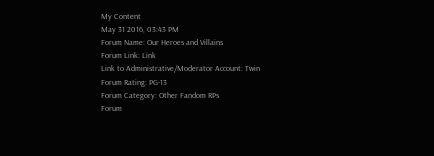My Content
May 31 2016, 03:43 PM
Forum Name: Our Heroes and Villains
Forum Link: Link
Link to Administrative/Moderator Account: Twin
Forum Rating: PG-13
Forum Category: Other Fandom RPs
Forum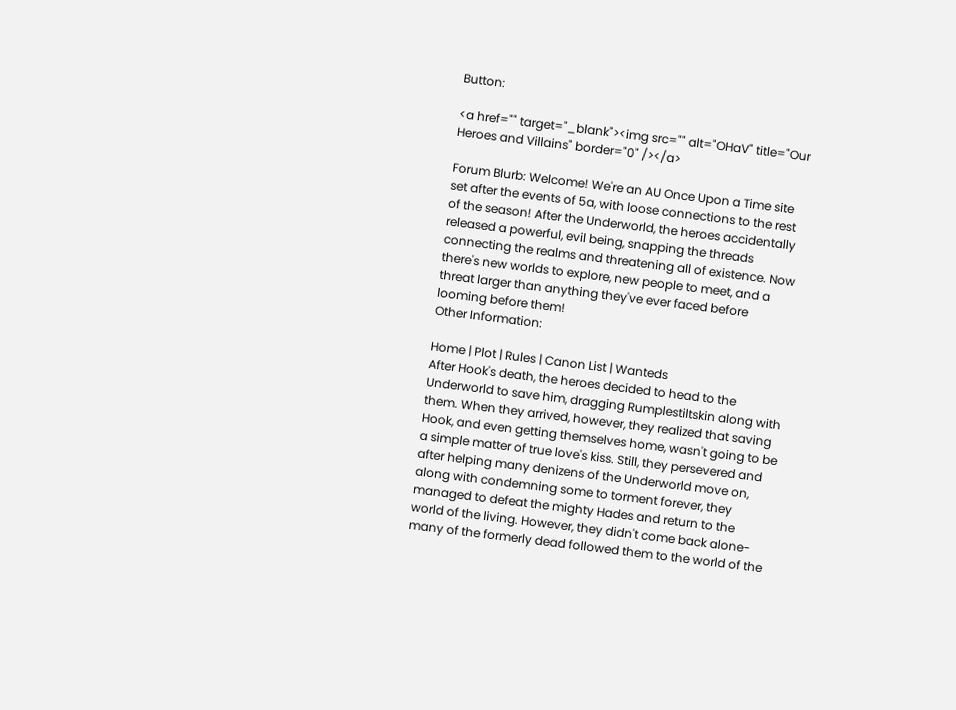Button:

<a href="" target="_blank"><img src="" alt="OHaV" title="Our Heroes and Villains" border="0" /></a>

Forum Blurb: Welcome! We're an AU Once Upon a Time site set after the events of 5a, with loose connections to the rest of the season! After the Underworld, the heroes accidentally released a powerful, evil being, snapping the threads connecting the realms and threatening all of existence. Now there's new worlds to explore, new people to meet, and a threat larger than anything they've ever faced before looming before them!
Other Information:

Home | Plot | Rules | Canon List | Wanteds
After Hook's death, the heroes decided to head to the Underworld to save him, dragging Rumplestiltskin along with them. When they arrived, however, they realized that saving Hook, and even getting themselves home, wasn't going to be a simple matter of true love's kiss. Still, they persevered and after helping many denizens of the Underworld move on, along with condemning some to torment forever, they managed to defeat the mighty Hades and return to the world of the living. However, they didn't come back alone- many of the formerly dead followed them to the world of the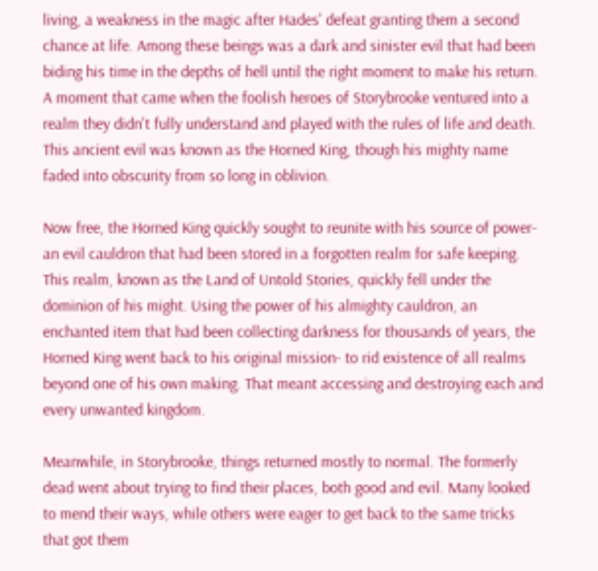living, a weakness in the magic after Hades' defeat granting them a second chance at life. Among these beings was a dark and sinister evil that had been biding his time in the depths of hell until the right moment to make his return. A moment that came when the foolish heroes of Storybrooke ventured into a realm they didn't fully understand and played with the rules of life and death. This ancient evil was known as the Horned King, though his mighty name faded into obscurity from so long in oblivion.

Now free, the Horned King quickly sought to reunite with his source of power- an evil cauldron that had been stored in a forgotten realm for safe keeping. This realm, known as the Land of Untold Stories, quickly fell under the dominion of his might. Using the power of his almighty cauldron, an enchanted item that had been collecting darkness for thousands of years, the Horned King went back to his original mission- to rid existence of all realms beyond one of his own making. That meant accessing and destroying each and every unwanted kingdom.

Meanwhile, in Storybrooke, things returned mostly to normal. The formerly dead went about trying to find their places, both good and evil. Many looked to mend their ways, while others were eager to get back to the same tricks that got them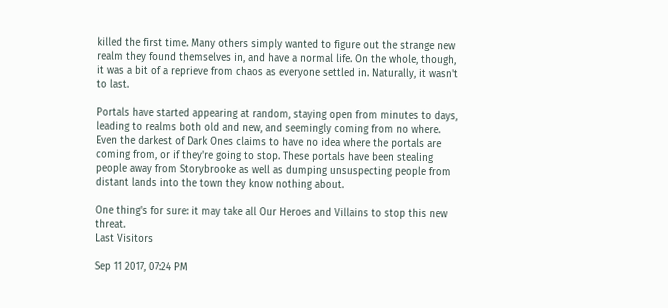killed the first time. Many others simply wanted to figure out the strange new realm they found themselves in, and have a normal life. On the whole, though, it was a bit of a reprieve from chaos as everyone settled in. Naturally, it wasn't to last.

Portals have started appearing at random, staying open from minutes to days, leading to realms both old and new, and seemingly coming from no where. Even the darkest of Dark Ones claims to have no idea where the portals are coming from, or if they're going to stop. These portals have been stealing people away from Storybrooke as well as dumping unsuspecting people from distant lands into the town they know nothing about.

One thing's for sure: it may take all Our Heroes and Villains to stop this new threat.
Last Visitors

Sep 11 2017, 07:24 PM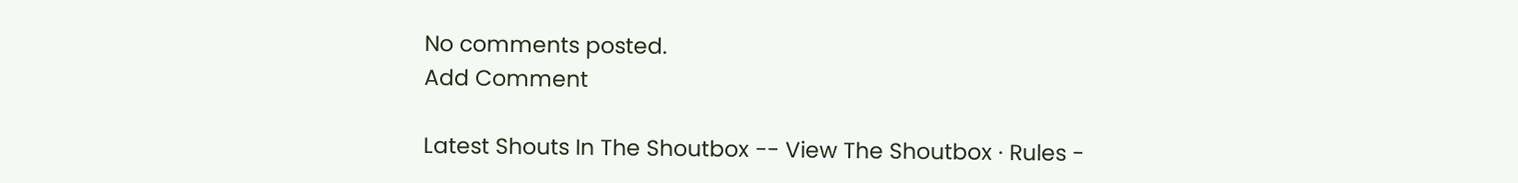No comments posted.
Add Comment

Latest Shouts In The Shoutbox -- View The Shoutbox · Rules -